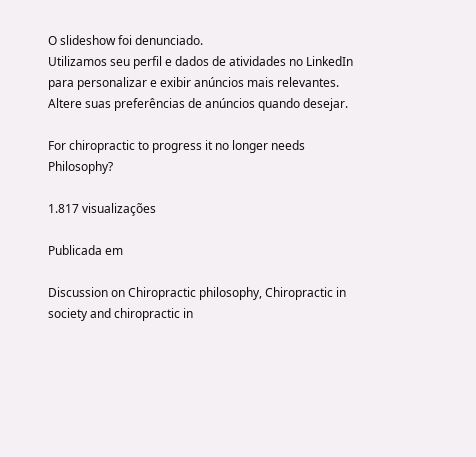O slideshow foi denunciado.
Utilizamos seu perfil e dados de atividades no LinkedIn para personalizar e exibir anúncios mais relevantes. Altere suas preferências de anúncios quando desejar.

For chiropractic to progress it no longer needs Philosophy?

1.817 visualizações

Publicada em

Discussion on Chiropractic philosophy, Chiropractic in society and chiropractic in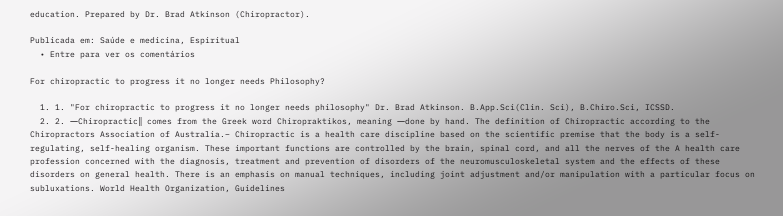education. Prepared by Dr. Brad Atkinson (Chiropractor).

Publicada em: Saúde e medicina, Espiritual
  • Entre para ver os comentários

For chiropractic to progress it no longer needs Philosophy?

  1. 1. "For chiropractic to progress it no longer needs philosophy" Dr. Brad Atkinson. B.App.Sci(Clin. Sci), B.Chiro.Sci, ICSSD.
  2. 2. ―Chiropractic‖ comes from the Greek word Chiropraktikos, meaning ―done by hand. The definition of Chiropractic according to the Chiropractors Association of Australia.– Chiropractic is a health care discipline based on the scientific premise that the body is a self- regulating, self-healing organism. These important functions are controlled by the brain, spinal cord, and all the nerves of the A health care profession concerned with the diagnosis, treatment and prevention of disorders of the neuromusculoskeletal system and the effects of these disorders on general health. There is an emphasis on manual techniques, including joint adjustment and/or manipulation with a particular focus on subluxations. World Health Organization, Guidelines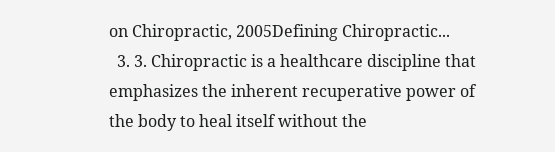on Chiropractic, 2005Defining Chiropractic...
  3. 3. Chiropractic is a healthcare discipline that emphasizes the inherent recuperative power of the body to heal itself without the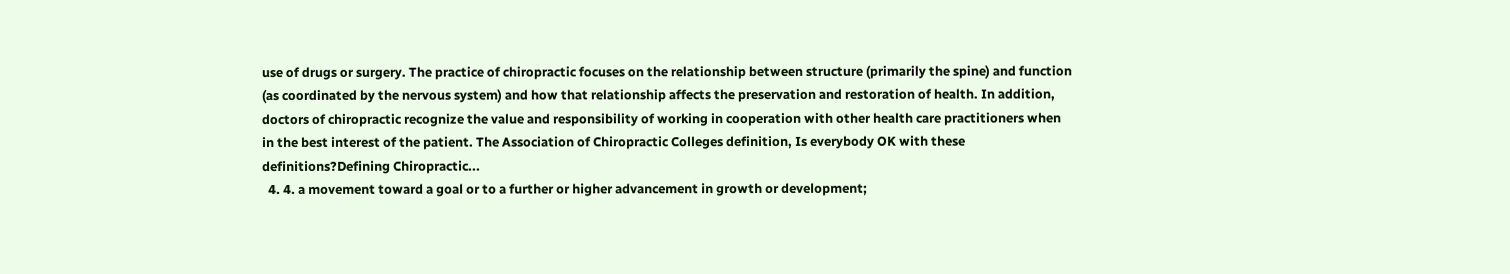use of drugs or surgery. The practice of chiropractic focuses on the relationship between structure (primarily the spine) and function (as coordinated by the nervous system) and how that relationship affects the preservation and restoration of health. In addition, doctors of chiropractic recognize the value and responsibility of working in cooperation with other health care practitioners when in the best interest of the patient. The Association of Chiropractic Colleges definition, Is everybody OK with these definitions?Defining Chiropractic...
  4. 4. a movement toward a goal or to a further or higher advancement in growth or development;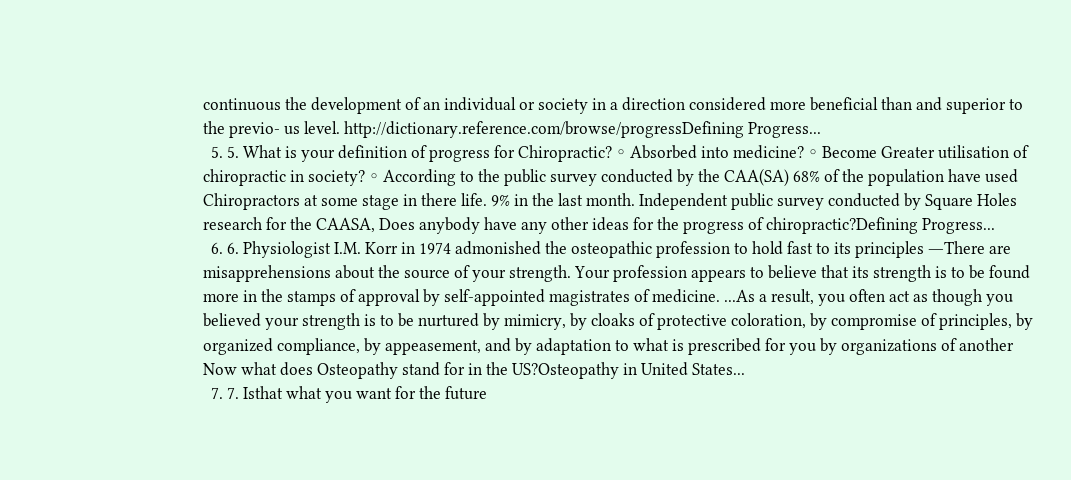continuous the development of an individual or society in a direction considered more beneficial than and superior to the previo- us level. http://dictionary.reference.com/browse/progressDefining Progress...
  5. 5. What is your definition of progress for Chiropractic? ◦ Absorbed into medicine? ◦ Become Greater utilisation of chiropractic in society? ◦ According to the public survey conducted by the CAA(SA) 68% of the population have used Chiropractors at some stage in there life. 9% in the last month. Independent public survey conducted by Square Holes research for the CAASA, Does anybody have any other ideas for the progress of chiropractic?Defining Progress...
  6. 6. Physiologist I.M. Korr in 1974 admonished the osteopathic profession to hold fast to its principles ―There are misapprehensions about the source of your strength. Your profession appears to believe that its strength is to be found more in the stamps of approval by self-appointed magistrates of medicine. ...As a result, you often act as though you believed your strength is to be nurtured by mimicry, by cloaks of protective coloration, by compromise of principles, by organized compliance, by appeasement, and by adaptation to what is prescribed for you by organizations of another Now what does Osteopathy stand for in the US?Osteopathy in United States...
  7. 7. Isthat what you want for the future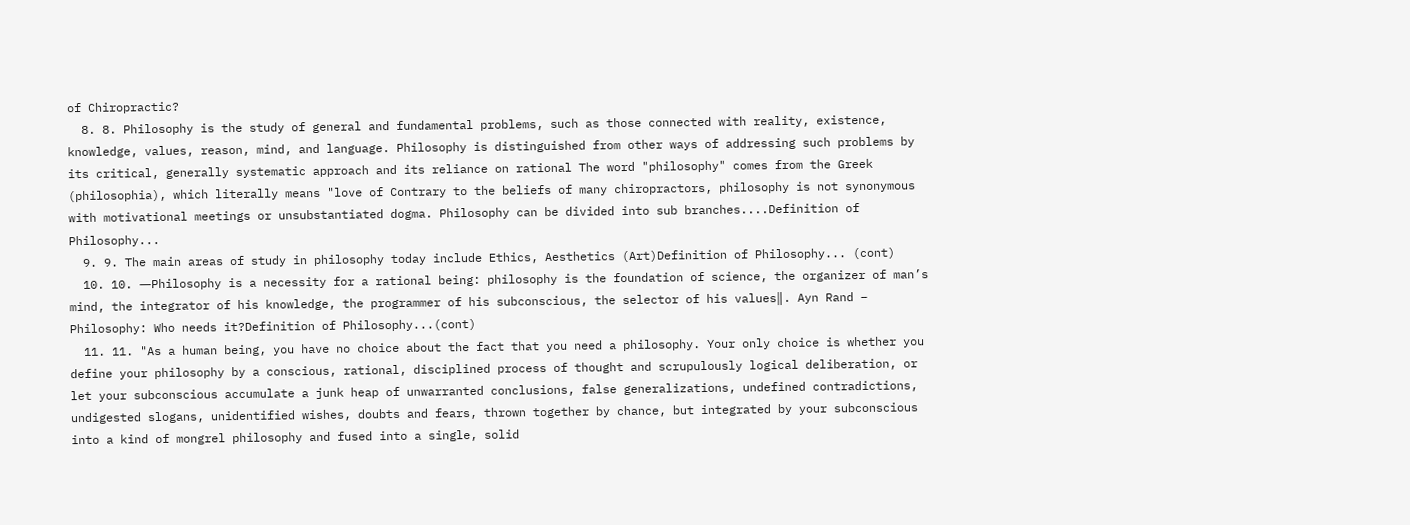of Chiropractic?
  8. 8. Philosophy is the study of general and fundamental problems, such as those connected with reality, existence, knowledge, values, reason, mind, and language. Philosophy is distinguished from other ways of addressing such problems by its critical, generally systematic approach and its reliance on rational The word "philosophy" comes from the Greek (philosophia), which literally means "love of Contrary to the beliefs of many chiropractors, philosophy is not synonymous with motivational meetings or unsubstantiated dogma. Philosophy can be divided into sub branches....Definition of Philosophy...
  9. 9. The main areas of study in philosophy today include Ethics, Aesthetics (Art)Definition of Philosophy... (cont)
  10. 10. ―Philosophy is a necessity for a rational being: philosophy is the foundation of science, the organizer of man’s mind, the integrator of his knowledge, the programmer of his subconscious, the selector of his values‖. Ayn Rand – Philosophy: Who needs it?Definition of Philosophy...(cont)
  11. 11. "As a human being, you have no choice about the fact that you need a philosophy. Your only choice is whether you define your philosophy by a conscious, rational, disciplined process of thought and scrupulously logical deliberation, or let your subconscious accumulate a junk heap of unwarranted conclusions, false generalizations, undefined contradictions, undigested slogans, unidentified wishes, doubts and fears, thrown together by chance, but integrated by your subconscious into a kind of mongrel philosophy and fused into a single, solid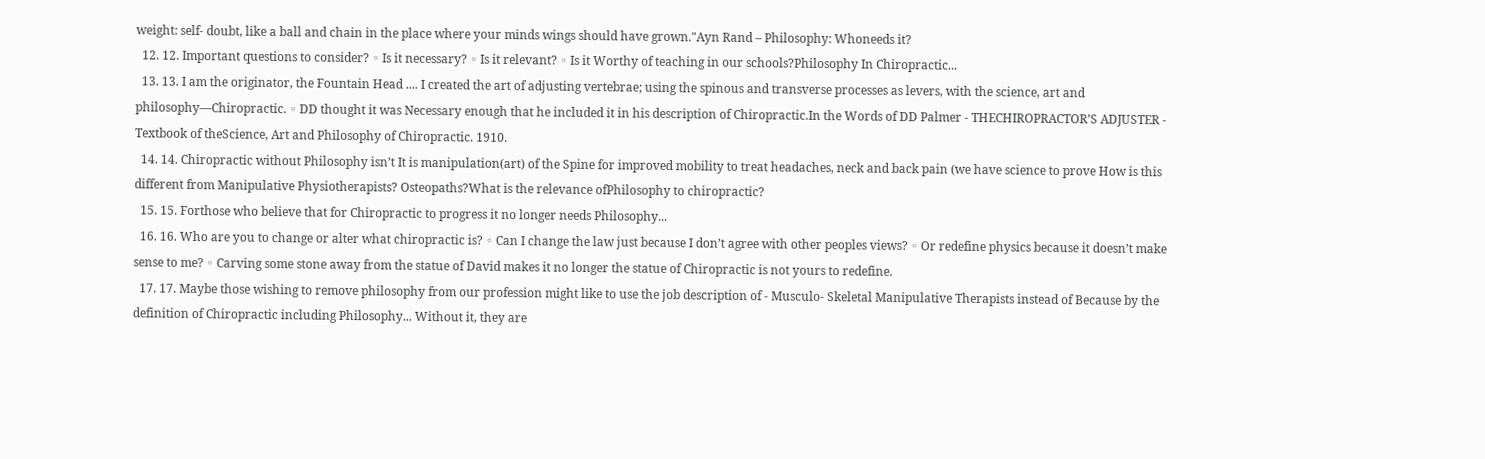weight: self- doubt, like a ball and chain in the place where your minds wings should have grown."Ayn Rand – Philosophy: Whoneeds it?
  12. 12. Important questions to consider? ◦ Is it necessary? ◦ Is it relevant? ◦ Is it Worthy of teaching in our schools?Philosophy In Chiropractic...
  13. 13. I am the originator, the Fountain Head .... I created the art of adjusting vertebrae; using the spinous and transverse processes as levers, with the science, art and philosophy—Chiropractic. ◦ DD thought it was Necessary enough that he included it in his description of Chiropractic.In the Words of DD Palmer - THECHIROPRACTOR’S ADJUSTER - Textbook of theScience, Art and Philosophy of Chiropractic. 1910.
  14. 14. Chiropractic without Philosophy isn’t It is manipulation(art) of the Spine for improved mobility to treat headaches, neck and back pain (we have science to prove How is this different from Manipulative Physiotherapists? Osteopaths?What is the relevance ofPhilosophy to chiropractic?
  15. 15. Forthose who believe that for Chiropractic to progress it no longer needs Philosophy...
  16. 16. Who are you to change or alter what chiropractic is? ◦ Can I change the law just because I don’t agree with other peoples views? ◦ Or redefine physics because it doesn’t make sense to me? ◦ Carving some stone away from the statue of David makes it no longer the statue of Chiropractic is not yours to redefine.
  17. 17. Maybe those wishing to remove philosophy from our profession might like to use the job description of - Musculo- Skeletal Manipulative Therapists instead of Because by the definition of Chiropractic including Philosophy... Without it, they are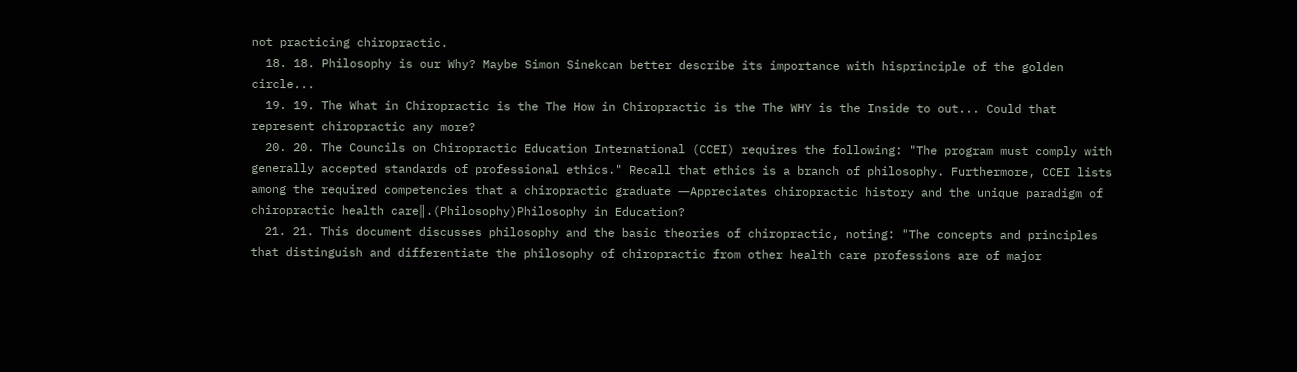not practicing chiropractic.
  18. 18. Philosophy is our Why? Maybe Simon Sinekcan better describe its importance with hisprinciple of the golden circle...
  19. 19. The What in Chiropractic is the The How in Chiropractic is the The WHY is the Inside to out... Could that represent chiropractic any more?
  20. 20. The Councils on Chiropractic Education International (CCEI) requires the following: "The program must comply with generally accepted standards of professional ethics." Recall that ethics is a branch of philosophy. Furthermore, CCEI lists among the required competencies that a chiropractic graduate ―Appreciates chiropractic history and the unique paradigm of chiropractic health care‖.(Philosophy)Philosophy in Education?
  21. 21. This document discusses philosophy and the basic theories of chiropractic, noting: "The concepts and principles that distinguish and differentiate the philosophy of chiropractic from other health care professions are of major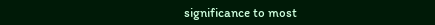significance to most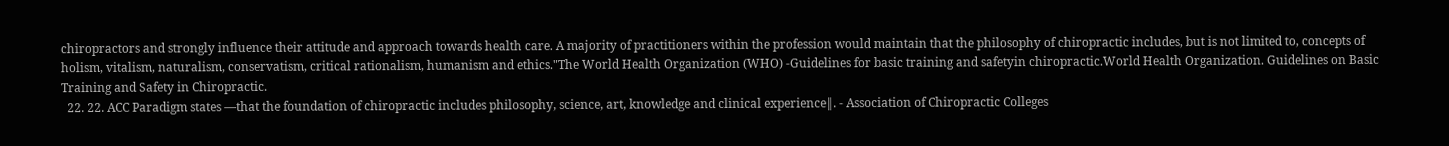chiropractors and strongly influence their attitude and approach towards health care. A majority of practitioners within the profession would maintain that the philosophy of chiropractic includes, but is not limited to, concepts of holism, vitalism, naturalism, conservatism, critical rationalism, humanism and ethics."The World Health Organization (WHO) -Guidelines for basic training and safetyin chiropractic.World Health Organization. Guidelines on Basic Training and Safety in Chiropractic.
  22. 22. ACC Paradigm states ―that the foundation of chiropractic includes philosophy, science, art, knowledge and clinical experience‖. - Association of Chiropractic Colleges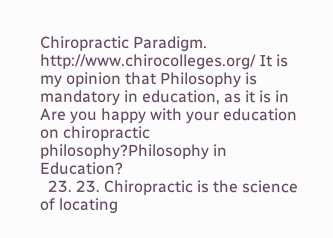Chiropractic Paradigm. http://www.chirocolleges.org/ It is my opinion that Philosophy is mandatory in education, as it is in Are you happy with your education on chiropractic philosophy?Philosophy in Education?
  23. 23. Chiropractic is the science of locating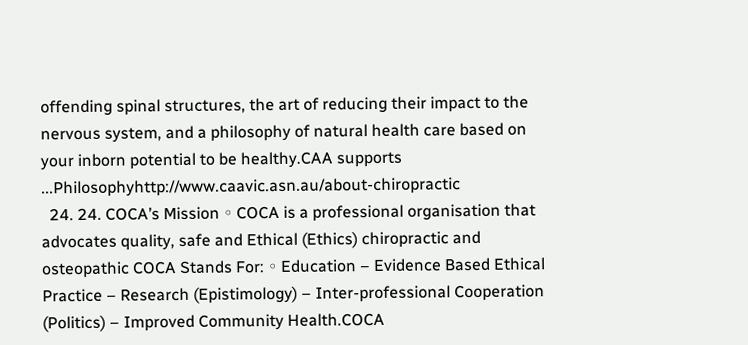offending spinal structures, the art of reducing their impact to the nervous system, and a philosophy of natural health care based on your inborn potential to be healthy.CAA supports ...Philosophyhttp://www.caavic.asn.au/about-chiropractic
  24. 24. COCA’s Mission ◦ COCA is a professional organisation that advocates quality, safe and Ethical (Ethics) chiropractic and osteopathic COCA Stands For: ◦ Education – Evidence Based Ethical Practice – Research (Epistimology) – Inter-professional Cooperation (Politics) – Improved Community Health.COCA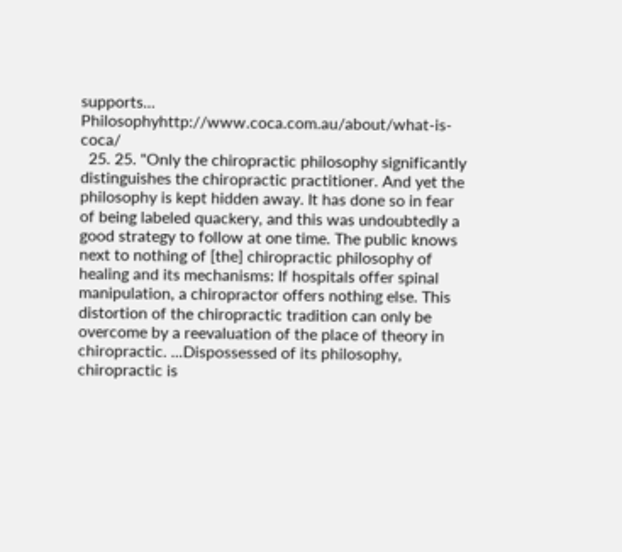supports... Philosophyhttp://www.coca.com.au/about/what-is-coca/
  25. 25. "Only the chiropractic philosophy significantly distinguishes the chiropractic practitioner. And yet the philosophy is kept hidden away. It has done so in fear of being labeled quackery, and this was undoubtedly a good strategy to follow at one time. The public knows next to nothing of [the] chiropractic philosophy of healing and its mechanisms: If hospitals offer spinal manipulation, a chiropractor offers nothing else. This distortion of the chiropractic tradition can only be overcome by a reevaluation of the place of theory in chiropractic. ...Dispossessed of its philosophy, chiropractic is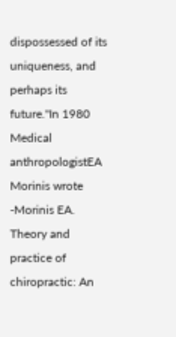dispossessed of its uniqueness, and perhaps its future."In 1980 Medical anthropologistEA Morinis wrote -Morinis EA. Theory and practice of chiropractic: An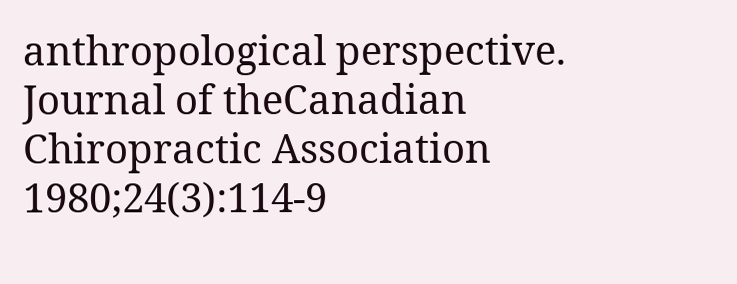anthropological perspective. Journal of theCanadian Chiropractic Association 1980;24(3):114-9